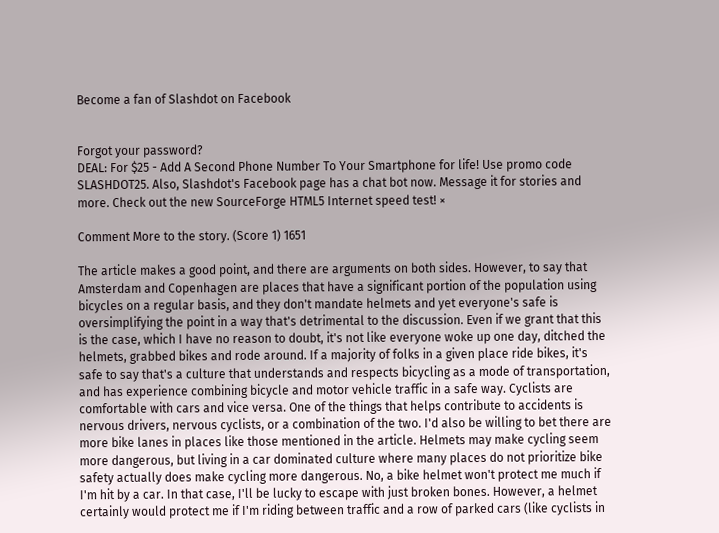Become a fan of Slashdot on Facebook


Forgot your password?
DEAL: For $25 - Add A Second Phone Number To Your Smartphone for life! Use promo code SLASHDOT25. Also, Slashdot's Facebook page has a chat bot now. Message it for stories and more. Check out the new SourceForge HTML5 Internet speed test! ×

Comment More to the story. (Score 1) 1651

The article makes a good point, and there are arguments on both sides. However, to say that Amsterdam and Copenhagen are places that have a significant portion of the population using bicycles on a regular basis, and they don't mandate helmets and yet everyone's safe is oversimplifying the point in a way that's detrimental to the discussion. Even if we grant that this is the case, which I have no reason to doubt, it's not like everyone woke up one day, ditched the helmets, grabbed bikes and rode around. If a majority of folks in a given place ride bikes, it's safe to say that's a culture that understands and respects bicycling as a mode of transportation, and has experience combining bicycle and motor vehicle traffic in a safe way. Cyclists are comfortable with cars and vice versa. One of the things that helps contribute to accidents is nervous drivers, nervous cyclists, or a combination of the two. I'd also be willing to bet there are more bike lanes in places like those mentioned in the article. Helmets may make cycling seem more dangerous, but living in a car dominated culture where many places do not prioritize bike safety actually does make cycling more dangerous. No, a bike helmet won't protect me much if I'm hit by a car. In that case, I'll be lucky to escape with just broken bones. However, a helmet certainly would protect me if I'm riding between traffic and a row of parked cars (like cyclists in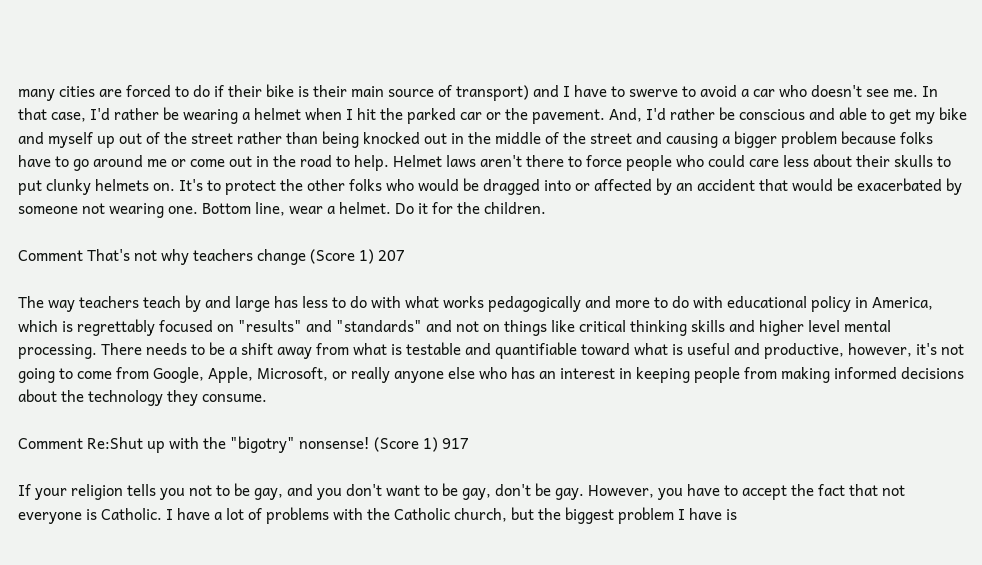many cities are forced to do if their bike is their main source of transport) and I have to swerve to avoid a car who doesn't see me. In that case, I'd rather be wearing a helmet when I hit the parked car or the pavement. And, I'd rather be conscious and able to get my bike and myself up out of the street rather than being knocked out in the middle of the street and causing a bigger problem because folks have to go around me or come out in the road to help. Helmet laws aren't there to force people who could care less about their skulls to put clunky helmets on. It's to protect the other folks who would be dragged into or affected by an accident that would be exacerbated by someone not wearing one. Bottom line, wear a helmet. Do it for the children.

Comment That's not why teachers change (Score 1) 207

The way teachers teach by and large has less to do with what works pedagogically and more to do with educational policy in America, which is regrettably focused on "results" and "standards" and not on things like critical thinking skills and higher level mental processing. There needs to be a shift away from what is testable and quantifiable toward what is useful and productive, however, it's not going to come from Google, Apple, Microsoft, or really anyone else who has an interest in keeping people from making informed decisions about the technology they consume.

Comment Re:Shut up with the "bigotry" nonsense! (Score 1) 917

If your religion tells you not to be gay, and you don't want to be gay, don't be gay. However, you have to accept the fact that not everyone is Catholic. I have a lot of problems with the Catholic church, but the biggest problem I have is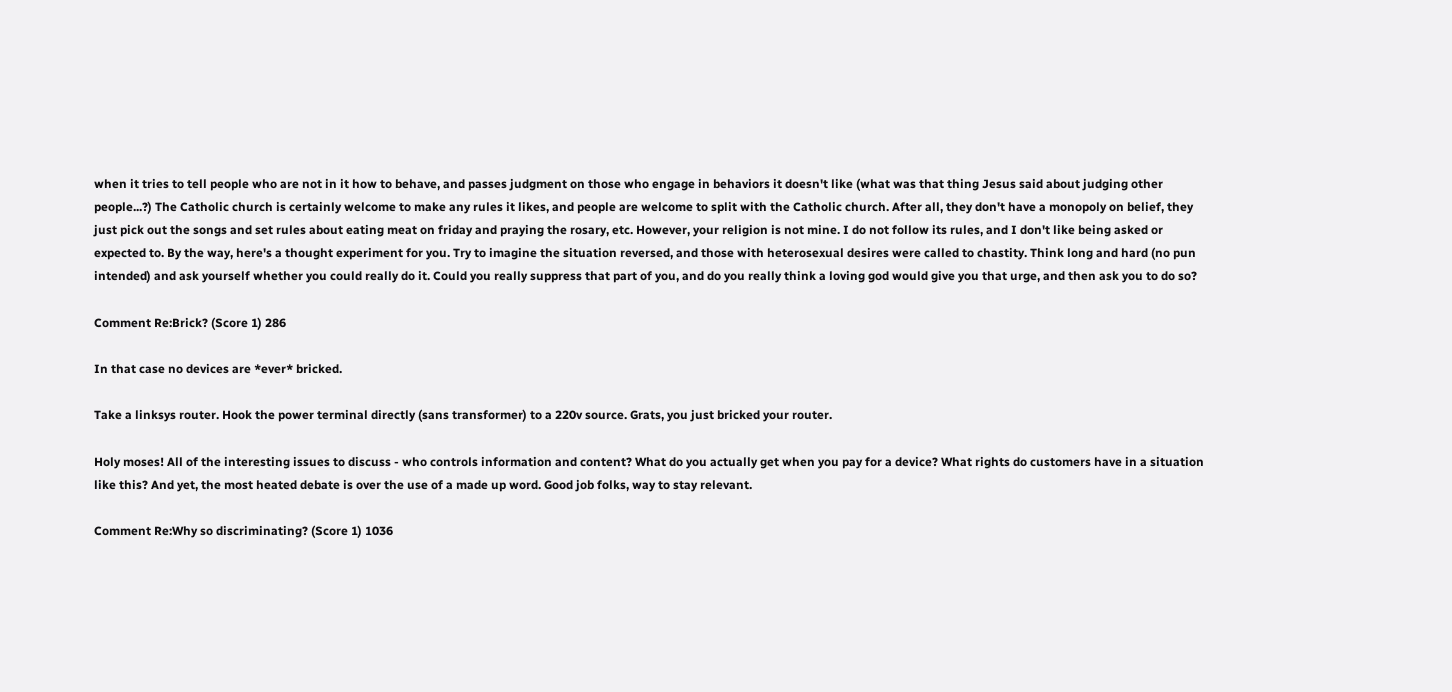when it tries to tell people who are not in it how to behave, and passes judgment on those who engage in behaviors it doesn't like (what was that thing Jesus said about judging other people...?) The Catholic church is certainly welcome to make any rules it likes, and people are welcome to split with the Catholic church. After all, they don't have a monopoly on belief, they just pick out the songs and set rules about eating meat on friday and praying the rosary, etc. However, your religion is not mine. I do not follow its rules, and I don't like being asked or expected to. By the way, here's a thought experiment for you. Try to imagine the situation reversed, and those with heterosexual desires were called to chastity. Think long and hard (no pun intended) and ask yourself whether you could really do it. Could you really suppress that part of you, and do you really think a loving god would give you that urge, and then ask you to do so?

Comment Re:Brick? (Score 1) 286

In that case no devices are *ever* bricked.

Take a linksys router. Hook the power terminal directly (sans transformer) to a 220v source. Grats, you just bricked your router.

Holy moses! All of the interesting issues to discuss - who controls information and content? What do you actually get when you pay for a device? What rights do customers have in a situation like this? And yet, the most heated debate is over the use of a made up word. Good job folks, way to stay relevant.

Comment Re:Why so discriminating? (Score 1) 1036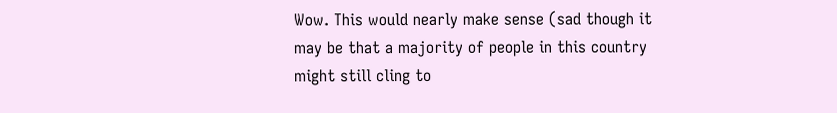Wow. This would nearly make sense (sad though it may be that a majority of people in this country might still cling to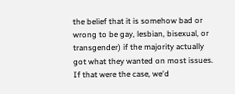the belief that it is somehow bad or wrong to be gay, lesbian, bisexual, or transgender) if the majority actually got what they wanted on most issues. If that were the case, we'd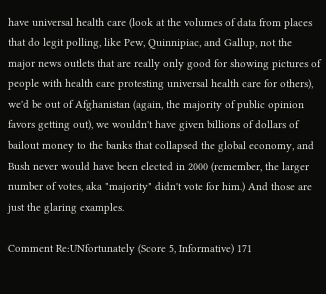have universal health care (look at the volumes of data from places that do legit polling, like Pew, Quinnipiac, and Gallup, not the major news outlets that are really only good for showing pictures of people with health care protesting universal health care for others), we'd be out of Afghanistan (again, the majority of public opinion favors getting out), we wouldn't have given billions of dollars of bailout money to the banks that collapsed the global economy, and Bush never would have been elected in 2000 (remember, the larger number of votes, aka "majority" didn't vote for him.) And those are just the glaring examples.

Comment Re:UNfortunately (Score 5, Informative) 171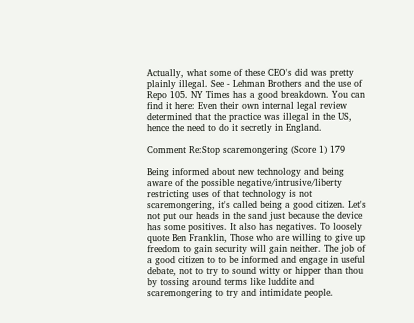Actually, what some of these CEO's did was pretty plainly illegal. See - Lehman Brothers and the use of Repo 105. NY Times has a good breakdown. You can find it here: Even their own internal legal review determined that the practice was illegal in the US, hence the need to do it secretly in England.

Comment Re:Stop scaremongering (Score 1) 179

Being informed about new technology and being aware of the possible negative/intrusive/liberty restricting uses of that technology is not scaremongering, it's called being a good citizen. Let's not put our heads in the sand just because the device has some positives. It also has negatives. To loosely quote Ben Franklin, Those who are willing to give up freedom to gain security will gain neither. The job of a good citizen to to be informed and engage in useful debate, not to try to sound witty or hipper than thou by tossing around terms like luddite and scaremongering to try and intimidate people.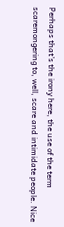Perhaps that's the irony here, the use of the term scaremongering to, well, scare and intimidate people. Nice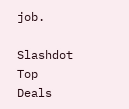job.

Slashdot Top Deals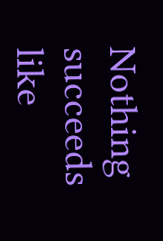Nothing succeeds like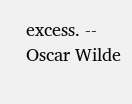excess. -- Oscar Wilde